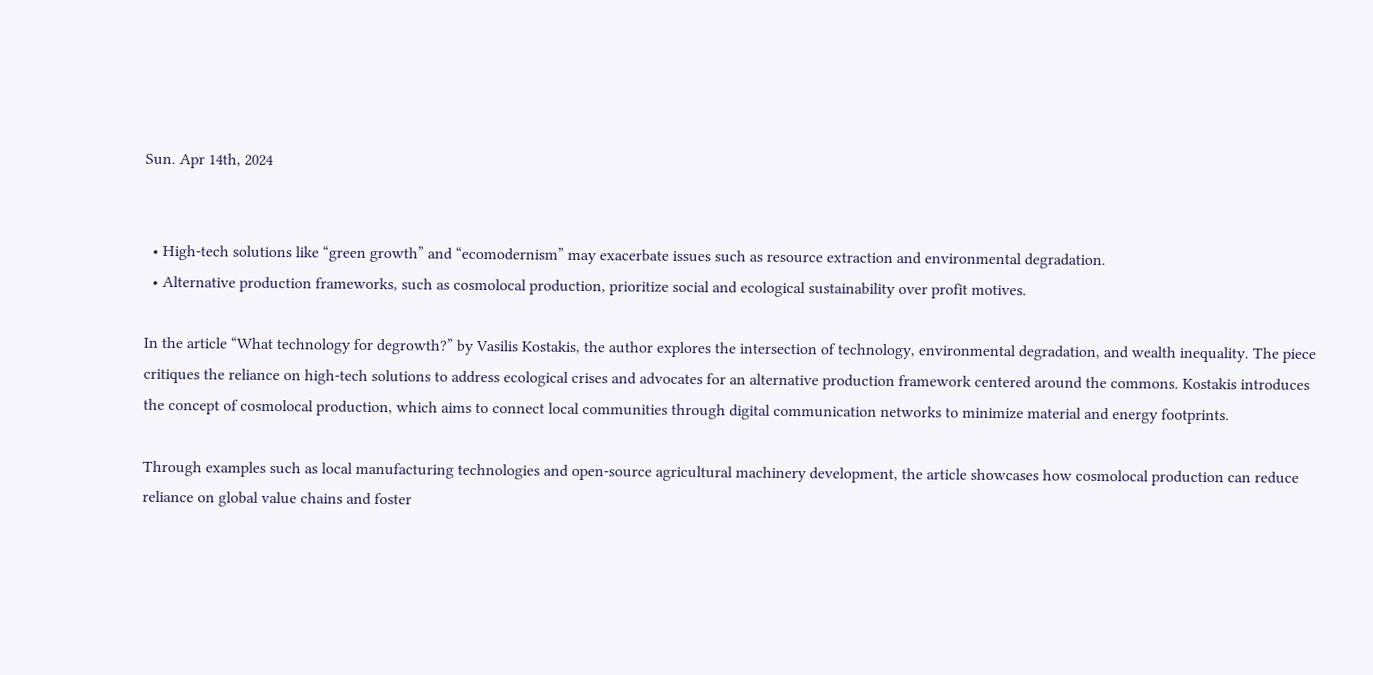Sun. Apr 14th, 2024


  • High-tech solutions like “green growth” and “ecomodernism” may exacerbate issues such as resource extraction and environmental degradation.
  • Alternative production frameworks, such as cosmolocal production, prioritize social and ecological sustainability over profit motives.

In the article “What technology for degrowth?” by Vasilis Kostakis, the author explores the intersection of technology, environmental degradation, and wealth inequality. The piece critiques the reliance on high-tech solutions to address ecological crises and advocates for an alternative production framework centered around the commons. Kostakis introduces the concept of cosmolocal production, which aims to connect local communities through digital communication networks to minimize material and energy footprints.

Through examples such as local manufacturing technologies and open-source agricultural machinery development, the article showcases how cosmolocal production can reduce reliance on global value chains and foster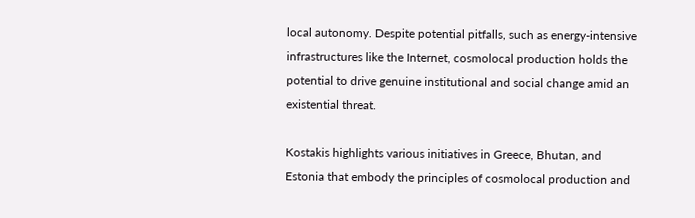local autonomy. Despite potential pitfalls, such as energy-intensive infrastructures like the Internet, cosmolocal production holds the potential to drive genuine institutional and social change amid an existential threat.

Kostakis highlights various initiatives in Greece, Bhutan, and Estonia that embody the principles of cosmolocal production and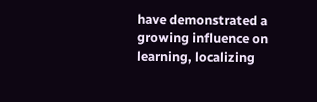have demonstrated a growing influence on learning, localizing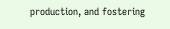production, and fostering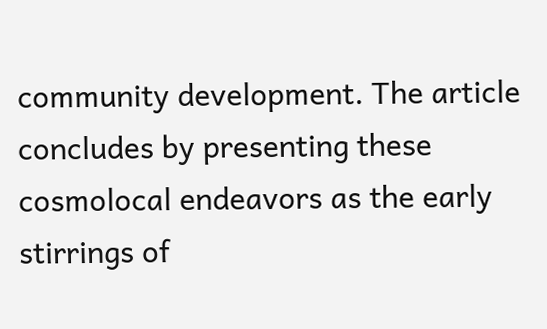community development. The article concludes by presenting these cosmolocal endeavors as the early stirrings of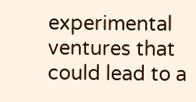experimental ventures that could lead to a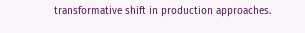transformative shift in production approaches.